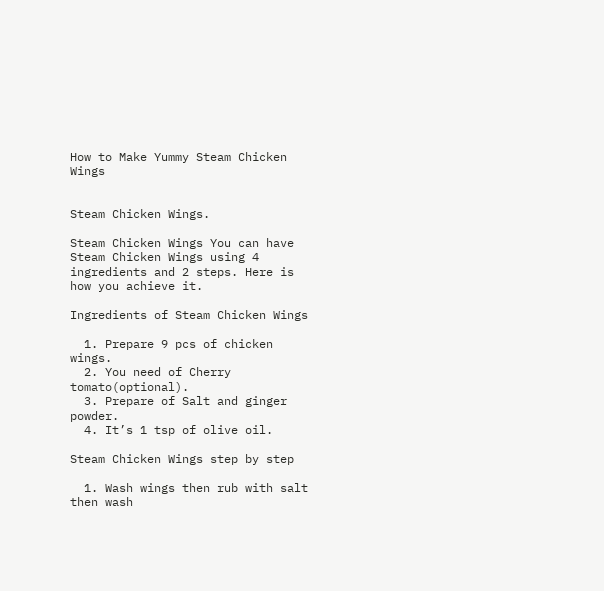How to Make Yummy Steam Chicken Wings


Steam Chicken Wings.

Steam Chicken Wings You can have Steam Chicken Wings using 4 ingredients and 2 steps. Here is how you achieve it.

Ingredients of Steam Chicken Wings

  1. Prepare 9 pcs of chicken wings.
  2. You need of Cherry tomato(optional).
  3. Prepare of Salt and ginger powder.
  4. It’s 1 tsp of olive oil.

Steam Chicken Wings step by step

  1. Wash wings then rub with salt then wash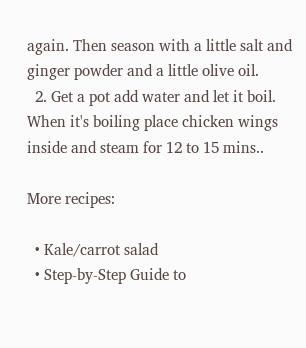again. Then season with a little salt and ginger powder and a little olive oil.
  2. Get a pot add water and let it boil. When it's boiling place chicken wings inside and steam for 12 to 15 mins..

More recipes:

  • Kale/carrot salad
  • Step-by-Step Guide to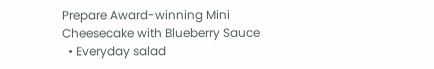Prepare Award-winning Mini Cheesecake with Blueberry Sauce
  • Everyday salad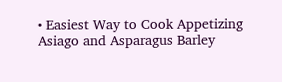• Easiest Way to Cook Appetizing Asiago and Asparagus Barley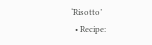‘Risotto’
  • Recipe: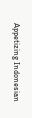Appetizing Indonesian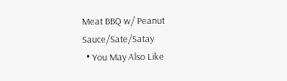Meat BBQ w/ Peanut Sauce/Sate/Satay
  • You May Also Like